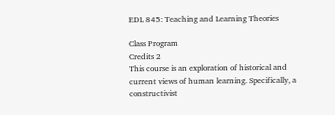EDL 845: Teaching and Learning Theories

Class Program
Credits 2
This course is an exploration of historical and current views of human learning. Specifically, a constructivist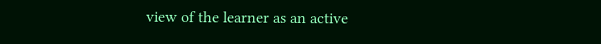view of the learner as an active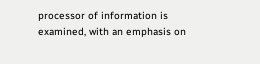processor of information is examined, with an emphasis on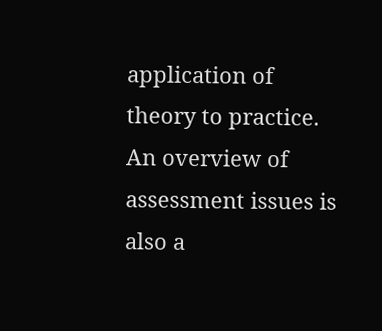application of theory to practice. An overview of assessment issues is also a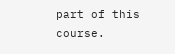part of this course.